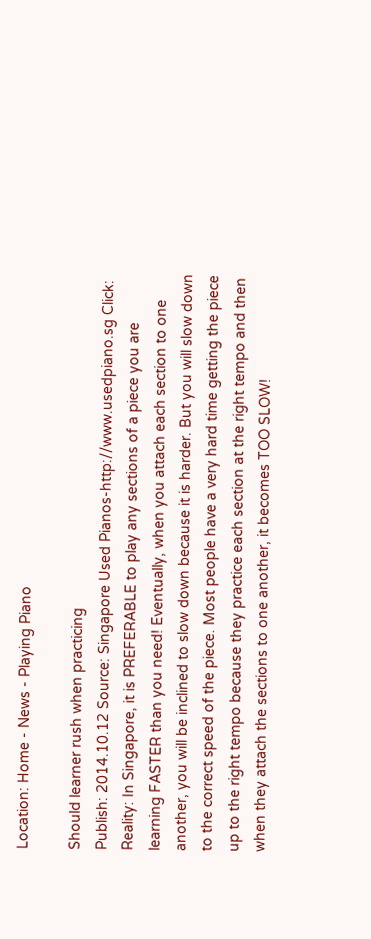Location: Home - News - Playing Piano

Should learner rush when practicing
Publish: 2014.10.12 Source: Singapore Used Pianos-http://www.usedpiano.sg Click:
Reality: In Singapore, it is PREFERABLE to play any sections of a piece you are learning FASTER than you need! Eventually, when you attach each section to one another, you will be inclined to slow down because it is harder. But you will slow down to the correct speed of the piece. Most people have a very hard time getting the piece up to the right tempo because they practice each section at the right tempo and then when they attach the sections to one another, it becomes TOO SLOW!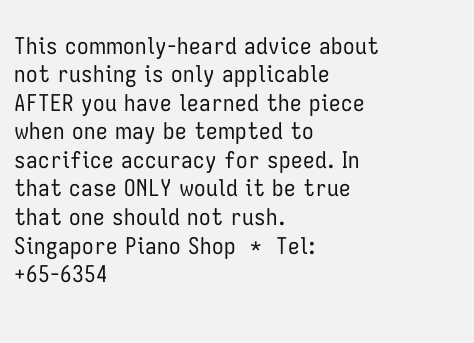This commonly-heard advice about not rushing is only applicable AFTER you have learned the piece when one may be tempted to sacrifice accuracy for speed. In that case ONLY would it be true that one should not rush.
Singapore Piano Shop  *  Tel: +65-6354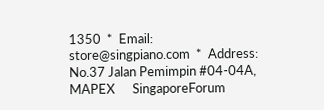1350  *  Email: store@singpiano.com  *  Address: No.37 Jalan Pemimpin #04-04A, MAPEX      SingaporeForum